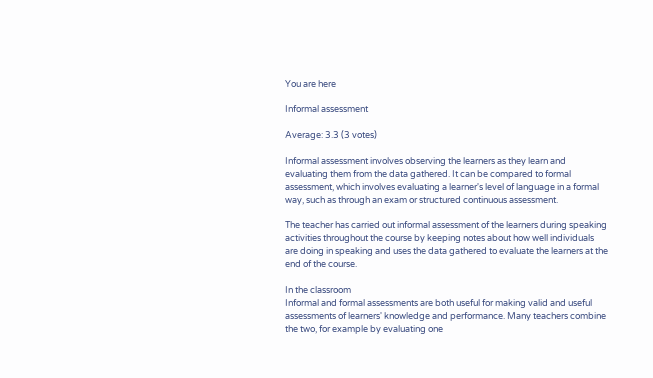You are here

Informal assessment

Average: 3.3 (3 votes)

Informal assessment involves observing the learners as they learn and evaluating them from the data gathered. It can be compared to formal assessment, which involves evaluating a learner's level of language in a formal way, such as through an exam or structured continuous assessment.

The teacher has carried out informal assessment of the learners during speaking activities throughout the course by keeping notes about how well individuals are doing in speaking and uses the data gathered to evaluate the learners at the end of the course.

In the classroom
Informal and formal assessments are both useful for making valid and useful assessments of learners' knowledge and performance. Many teachers combine the two, for example by evaluating one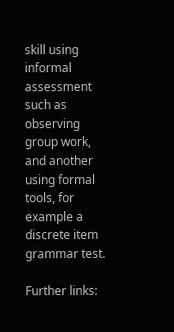skill using informal assessment such as observing group work, and another using formal tools, for example a discrete item grammar test.

Further links: